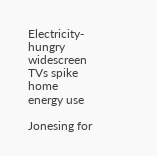Electricity-hungry widescreen TVs spike home energy use

Jonesing for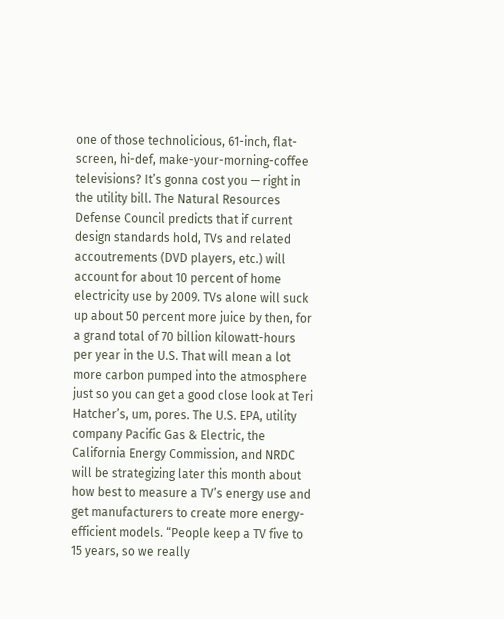one of those technolicious, 61-inch, flat-screen, hi-def, make-your-morning-coffee televisions? It’s gonna cost you — right in the utility bill. The Natural Resources Defense Council predicts that if current design standards hold, TVs and related accoutrements (DVD players, etc.) will account for about 10 percent of home electricity use by 2009. TVs alone will suck up about 50 percent more juice by then, for a grand total of 70 billion kilowatt-hours per year in the U.S. That will mean a lot more carbon pumped into the atmosphere just so you can get a good close look at Teri Hatcher’s, um, pores. The U.S. EPA, utility company Pacific Gas & Electric, the California Energy Commission, and NRDC will be strategizing later this month about how best to measure a TV’s energy use and get manufacturers to create more energy-efficient models. “People keep a TV five to 15 years, so we really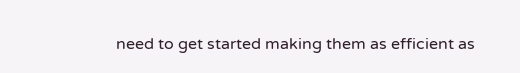need to get started making them as efficient as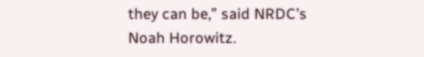they can be,” said NRDC’s Noah Horowitz.